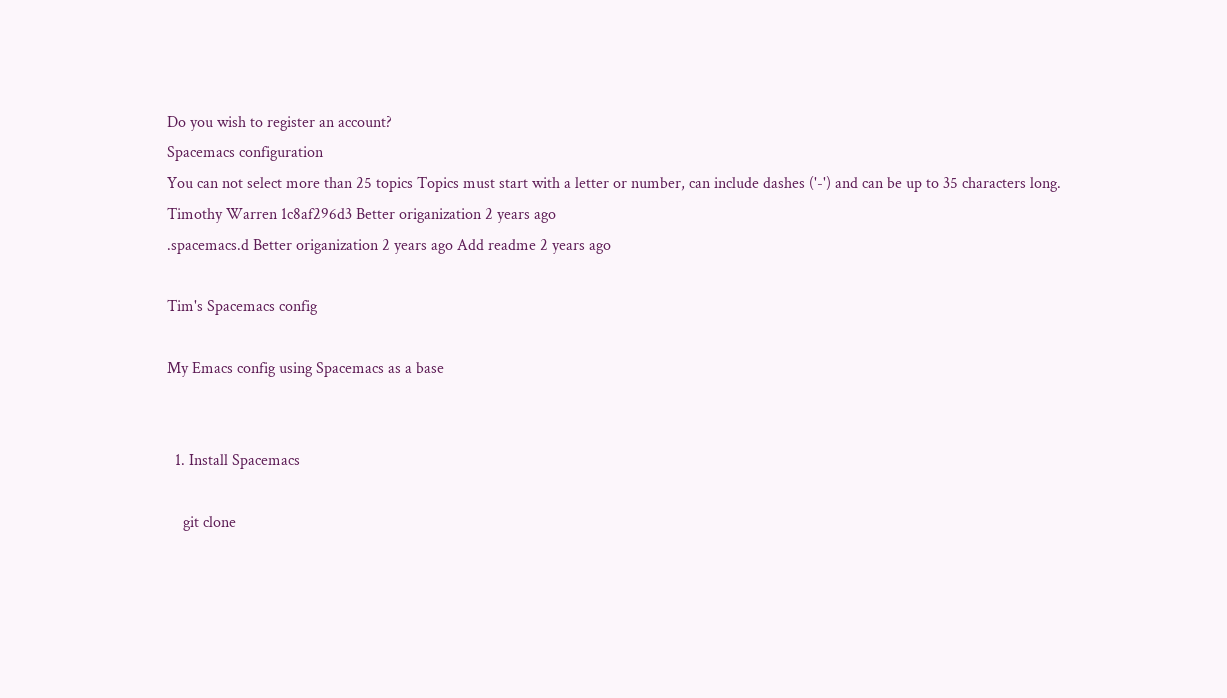Do you wish to register an account?
Spacemacs configuration
You can not select more than 25 topics Topics must start with a letter or number, can include dashes ('-') and can be up to 35 characters long.
Timothy Warren 1c8af296d3 Better origanization 2 years ago
.spacemacs.d Better origanization 2 years ago Add readme 2 years ago

Tim's Spacemacs config

My Emacs config using Spacemacs as a base


  1. Install Spacemacs

    git clone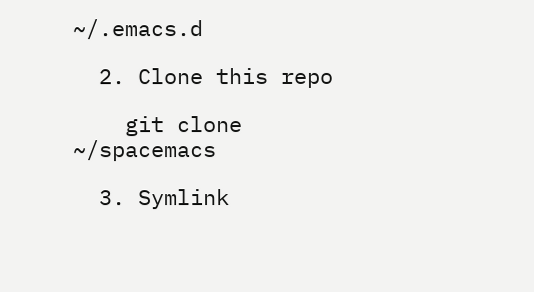~/.emacs.d

  2. Clone this repo

    git clone ~/spacemacs

  3. Symlink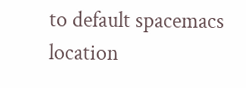to default spacemacs location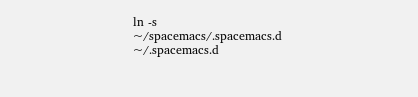ln -s ~/spacemacs/.spacemacs.d ~/.spacemacs.d